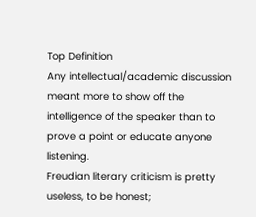Top Definition
Any intellectual/academic discussion meant more to show off the intelligence of the speaker than to prove a point or educate anyone listening.
Freudian literary criticism is pretty useless, to be honest;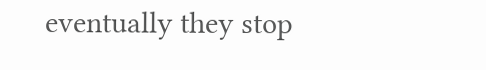eventually they stop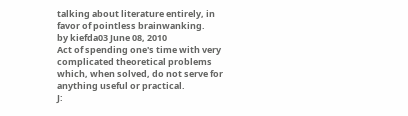talking about literature entirely, in favor of pointless brainwanking.
by kiefda03 June 08, 2010
Act of spending one's time with very complicated theoretical problems which, when solved, do not serve for anything useful or practical.
J: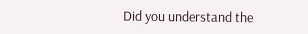Did you understand the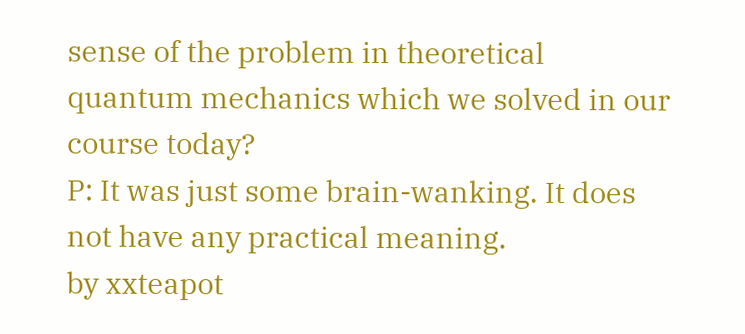sense of the problem in theoretical quantum mechanics which we solved in our course today?
P: It was just some brain-wanking. It does not have any practical meaning.
by xxteapot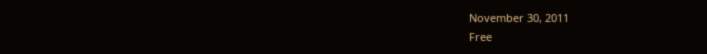November 30, 2011
Free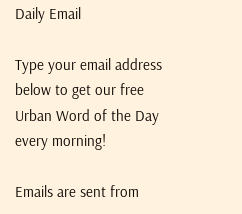Daily Email

Type your email address below to get our free Urban Word of the Day every morning!

Emails are sent from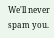We'll never spam you.